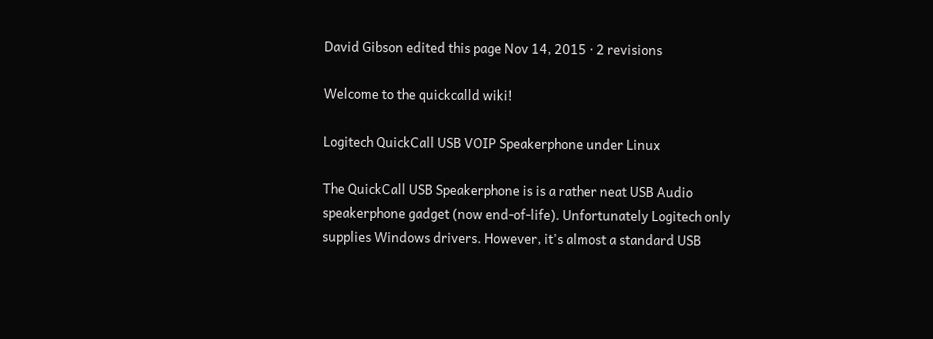David Gibson edited this page Nov 14, 2015 · 2 revisions

Welcome to the quickcalld wiki!

Logitech QuickCall USB VOIP Speakerphone under Linux

The QuickCall USB Speakerphone is is a rather neat USB Audio speakerphone gadget (now end-of-life). Unfortunately Logitech only supplies Windows drivers. However, it's almost a standard USB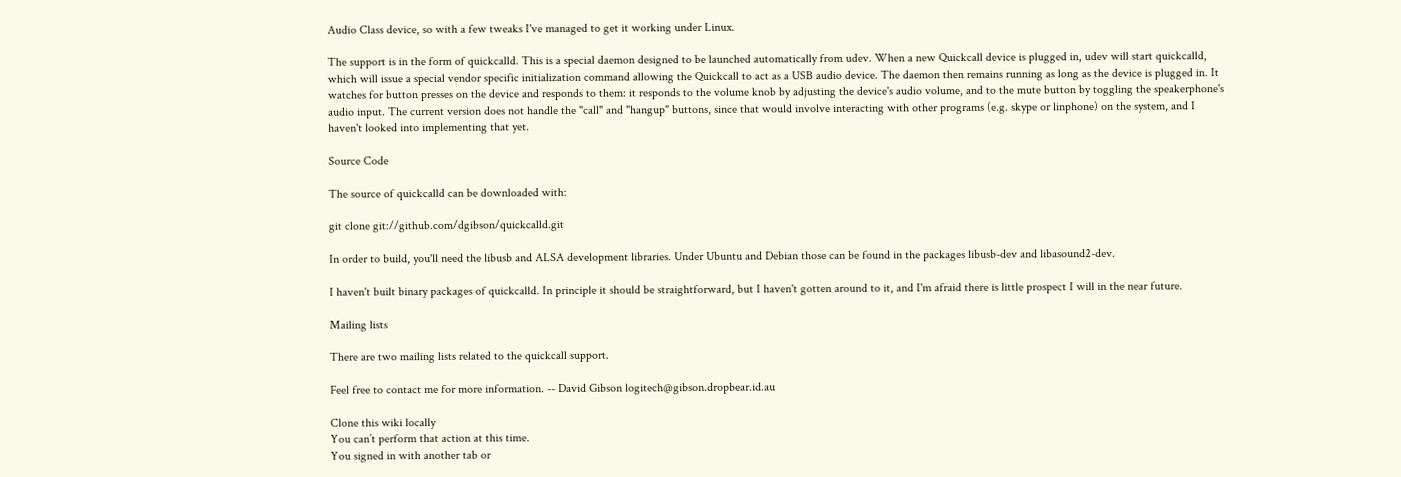Audio Class device, so with a few tweaks I've managed to get it working under Linux.

The support is in the form of quickcalld. This is a special daemon designed to be launched automatically from udev. When a new Quickcall device is plugged in, udev will start quickcalld, which will issue a special vendor specific initialization command allowing the Quickcall to act as a USB audio device. The daemon then remains running as long as the device is plugged in. It watches for button presses on the device and responds to them: it responds to the volume knob by adjusting the device's audio volume, and to the mute button by toggling the speakerphone's audio input. The current version does not handle the "call" and "hangup" buttons, since that would involve interacting with other programs (e.g. skype or linphone) on the system, and I haven't looked into implementing that yet.

Source Code

The source of quickcalld can be downloaded with:

git clone git://github.com/dgibson/quickcalld.git

In order to build, you'll need the libusb and ALSA development libraries. Under Ubuntu and Debian those can be found in the packages libusb-dev and libasound2-dev.

I haven't built binary packages of quickcalld. In principle it should be straightforward, but I haven't gotten around to it, and I'm afraid there is little prospect I will in the near future.

Mailing lists

There are two mailing lists related to the quickcall support.

Feel free to contact me for more information. -- David Gibson logitech@gibson.dropbear.id.au

Clone this wiki locally
You can’t perform that action at this time.
You signed in with another tab or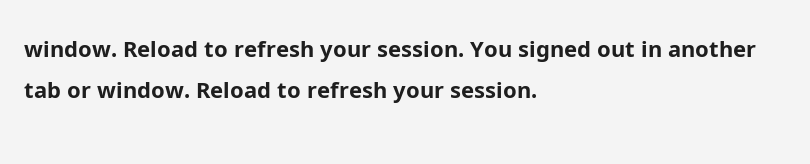window. Reload to refresh your session. You signed out in another tab or window. Reload to refresh your session.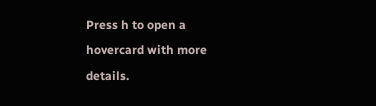Press h to open a hovercard with more details.